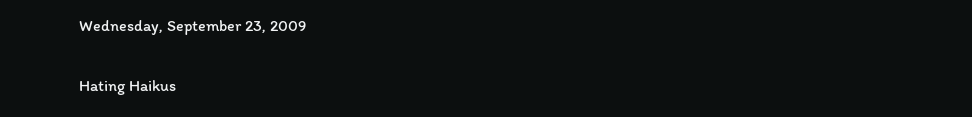Wednesday, September 23, 2009

Hating Haikus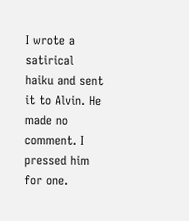I wrote a satirical haiku and sent it to Alvin. He made no comment. I pressed him for one.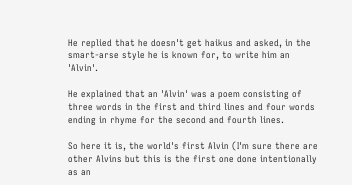He replied that he doesn't get haikus and asked, in the smart-arse style he is known for, to write him an 'Alvin'.

He explained that an 'Alvin' was a poem consisting of three words in the first and third lines and four words ending in rhyme for the second and fourth lines.

So here it is, the world's first Alvin (I'm sure there are other Alvins but this is the first one done intentionally as an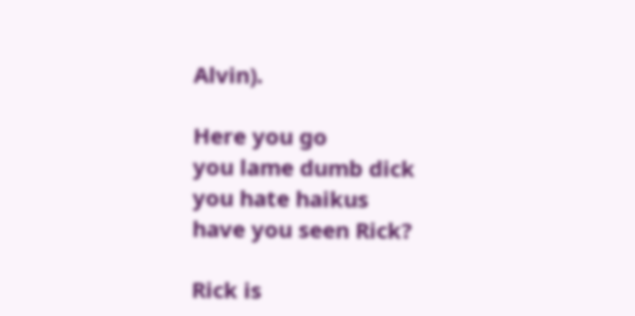Alvin).

Here you go
you lame dumb dick
you hate haikus
have you seen Rick?

Rick is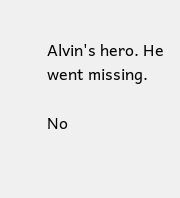Alvin's hero. He went missing.

No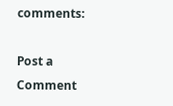comments:

Post a Comment